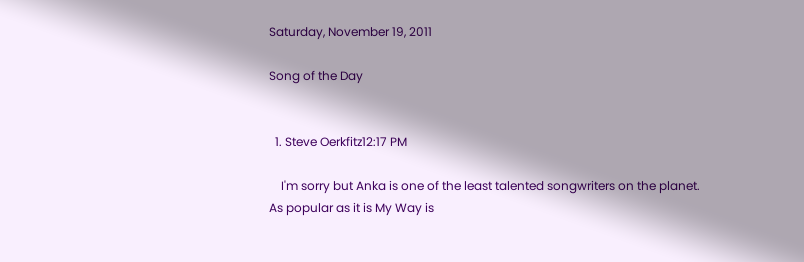Saturday, November 19, 2011

Song of the Day


  1. Steve Oerkfitz12:17 PM

    I'm sorry but Anka is one of the least talented songwriters on the planet. As popular as it is My Way is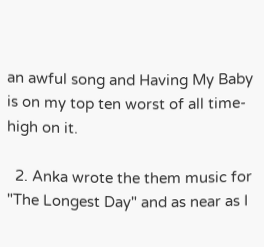an awful song and Having My Baby is on my top ten worst of all time-high on it.

  2. Anka wrote the them music for "The Longest Day" and as near as I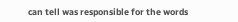can tell was responsible for the words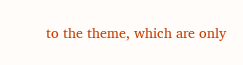to the theme, which are only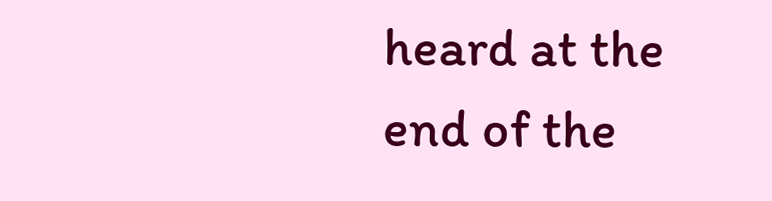heard at the end of the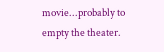movie...probably to empty the theater.